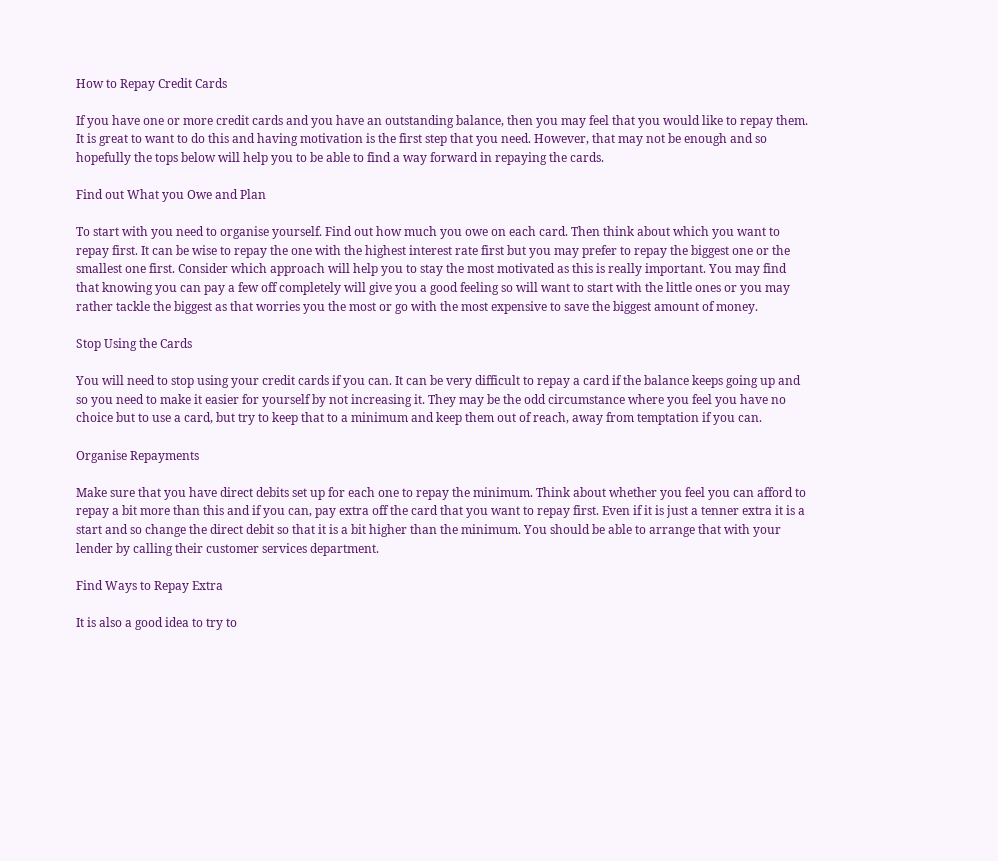How to Repay Credit Cards

If you have one or more credit cards and you have an outstanding balance, then you may feel that you would like to repay them. It is great to want to do this and having motivation is the first step that you need. However, that may not be enough and so hopefully the tops below will help you to be able to find a way forward in repaying the cards.

Find out What you Owe and Plan

To start with you need to organise yourself. Find out how much you owe on each card. Then think about which you want to repay first. It can be wise to repay the one with the highest interest rate first but you may prefer to repay the biggest one or the smallest one first. Consider which approach will help you to stay the most motivated as this is really important. You may find that knowing you can pay a few off completely will give you a good feeling so will want to start with the little ones or you may rather tackle the biggest as that worries you the most or go with the most expensive to save the biggest amount of money.

Stop Using the Cards

You will need to stop using your credit cards if you can. It can be very difficult to repay a card if the balance keeps going up and so you need to make it easier for yourself by not increasing it. They may be the odd circumstance where you feel you have no choice but to use a card, but try to keep that to a minimum and keep them out of reach, away from temptation if you can.

Organise Repayments

Make sure that you have direct debits set up for each one to repay the minimum. Think about whether you feel you can afford to repay a bit more than this and if you can, pay extra off the card that you want to repay first. Even if it is just a tenner extra it is a start and so change the direct debit so that it is a bit higher than the minimum. You should be able to arrange that with your lender by calling their customer services department.

Find Ways to Repay Extra

It is also a good idea to try to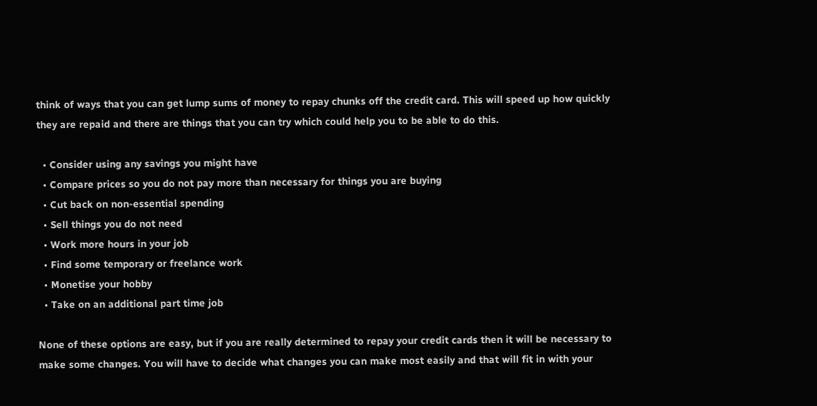think of ways that you can get lump sums of money to repay chunks off the credit card. This will speed up how quickly they are repaid and there are things that you can try which could help you to be able to do this.

  • Consider using any savings you might have
  • Compare prices so you do not pay more than necessary for things you are buying
  • Cut back on non-essential spending
  • Sell things you do not need
  • Work more hours in your job
  • Find some temporary or freelance work
  • Monetise your hobby
  • Take on an additional part time job

None of these options are easy, but if you are really determined to repay your credit cards then it will be necessary to make some changes. You will have to decide what changes you can make most easily and that will fit in with your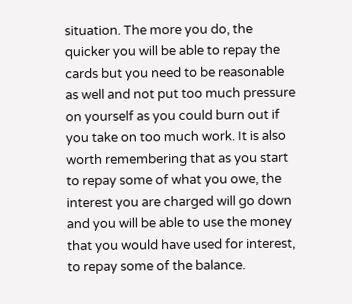situation. The more you do, the quicker you will be able to repay the cards but you need to be reasonable as well and not put too much pressure on yourself as you could burn out if you take on too much work. It is also worth remembering that as you start to repay some of what you owe, the interest you are charged will go down and you will be able to use the money that you would have used for interest, to repay some of the balance.